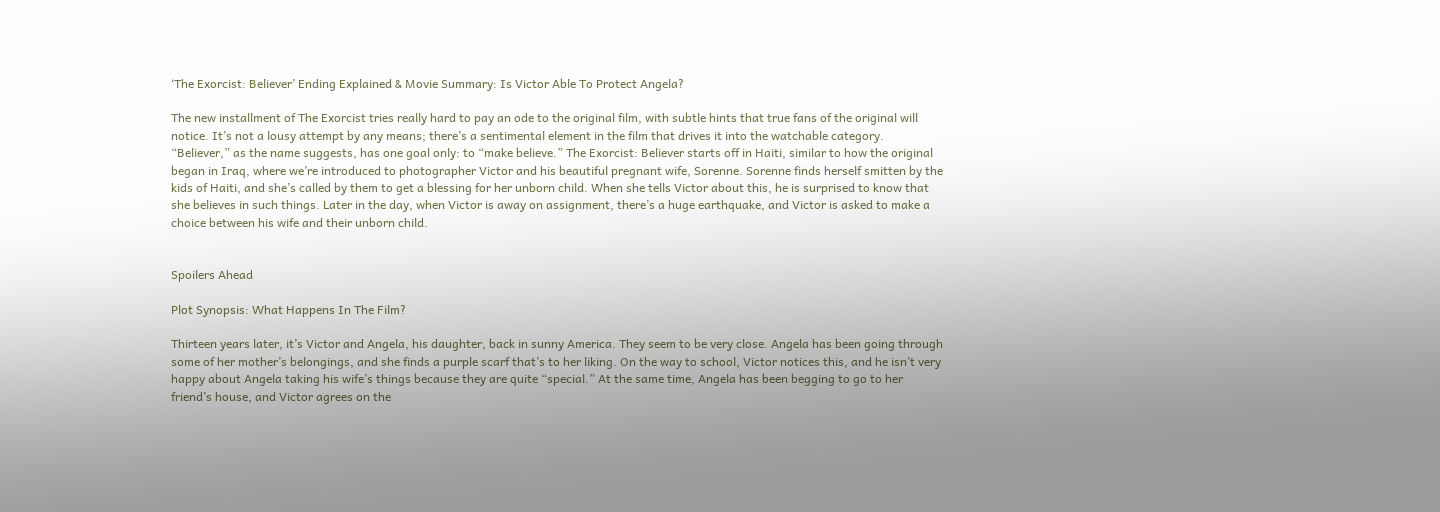‘The Exorcist: Believer’ Ending Explained & Movie Summary: Is Victor Able To Protect Angela?

The new installment of The Exorcist tries really hard to pay an ode to the original film, with subtle hints that true fans of the original will notice. It’s not a lousy attempt by any means; there’s a sentimental element in the film that drives it into the watchable category. “Believer,” as the name suggests, has one goal only: to “make believe.” The Exorcist: Believer starts off in Haiti, similar to how the original began in Iraq, where we’re introduced to photographer Victor and his beautiful pregnant wife, Sorenne. Sorenne finds herself smitten by the kids of Haiti, and she’s called by them to get a blessing for her unborn child. When she tells Victor about this, he is surprised to know that she believes in such things. Later in the day, when Victor is away on assignment, there’s a huge earthquake, and Victor is asked to make a choice between his wife and their unborn child.


Spoilers Ahead

Plot Synopsis: What Happens In The Film?

Thirteen years later, it’s Victor and Angela, his daughter, back in sunny America. They seem to be very close. Angela has been going through some of her mother’s belongings, and she finds a purple scarf that’s to her liking. On the way to school, Victor notices this, and he isn’t very happy about Angela taking his wife’s things because they are quite “special.” At the same time, Angela has been begging to go to her friend’s house, and Victor agrees on the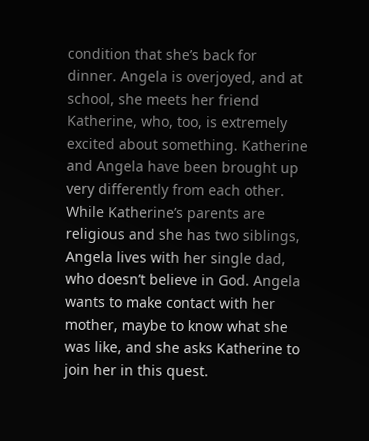condition that she’s back for dinner. Angela is overjoyed, and at school, she meets her friend Katherine, who, too, is extremely excited about something. Katherine and Angela have been brought up very differently from each other. While Katherine’s parents are religious and she has two siblings, Angela lives with her single dad, who doesn’t believe in God. Angela wants to make contact with her mother, maybe to know what she was like, and she asks Katherine to join her in this quest.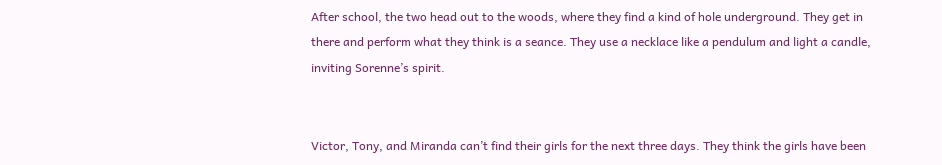After school, the two head out to the woods, where they find a kind of hole underground. They get in there and perform what they think is a seance. They use a necklace like a pendulum and light a candle, inviting Sorenne’s spirit.


Victor, Tony, and Miranda can’t find their girls for the next three days. They think the girls have been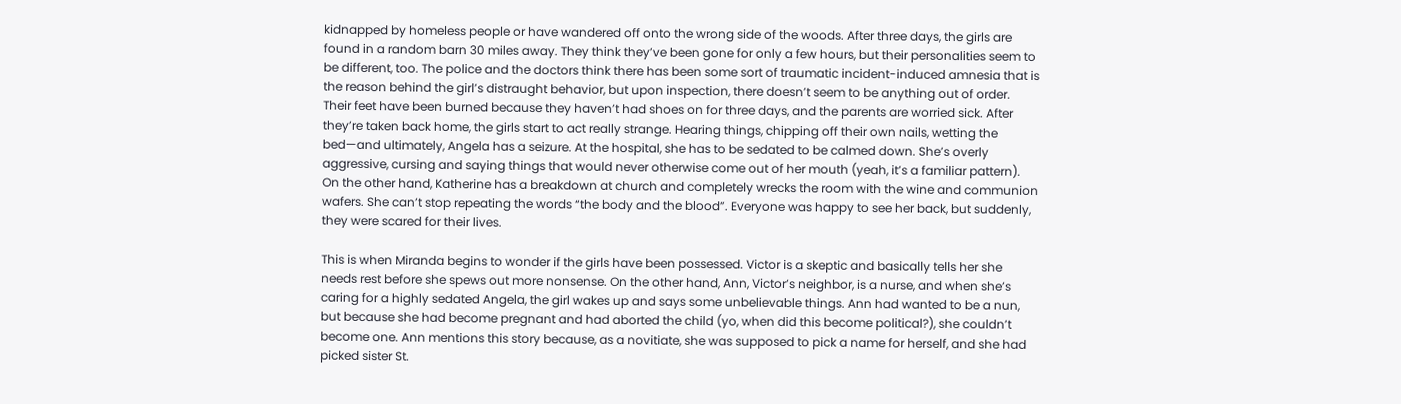kidnapped by homeless people or have wandered off onto the wrong side of the woods. After three days, the girls are found in a random barn 30 miles away. They think they’ve been gone for only a few hours, but their personalities seem to be different, too. The police and the doctors think there has been some sort of traumatic incident-induced amnesia that is the reason behind the girl’s distraught behavior, but upon inspection, there doesn’t seem to be anything out of order. Their feet have been burned because they haven’t had shoes on for three days, and the parents are worried sick. After they’re taken back home, the girls start to act really strange. Hearing things, chipping off their own nails, wetting the bed—and ultimately, Angela has a seizure. At the hospital, she has to be sedated to be calmed down. She’s overly aggressive, cursing and saying things that would never otherwise come out of her mouth (yeah, it’s a familiar pattern). On the other hand, Katherine has a breakdown at church and completely wrecks the room with the wine and communion wafers. She can’t stop repeating the words “the body and the blood”. Everyone was happy to see her back, but suddenly, they were scared for their lives.

This is when Miranda begins to wonder if the girls have been possessed. Victor is a skeptic and basically tells her she needs rest before she spews out more nonsense. On the other hand, Ann, Victor’s neighbor, is a nurse, and when she’s caring for a highly sedated Angela, the girl wakes up and says some unbelievable things. Ann had wanted to be a nun, but because she had become pregnant and had aborted the child (yo, when did this become political?), she couldn’t become one. Ann mentions this story because, as a novitiate, she was supposed to pick a name for herself, and she had picked sister St.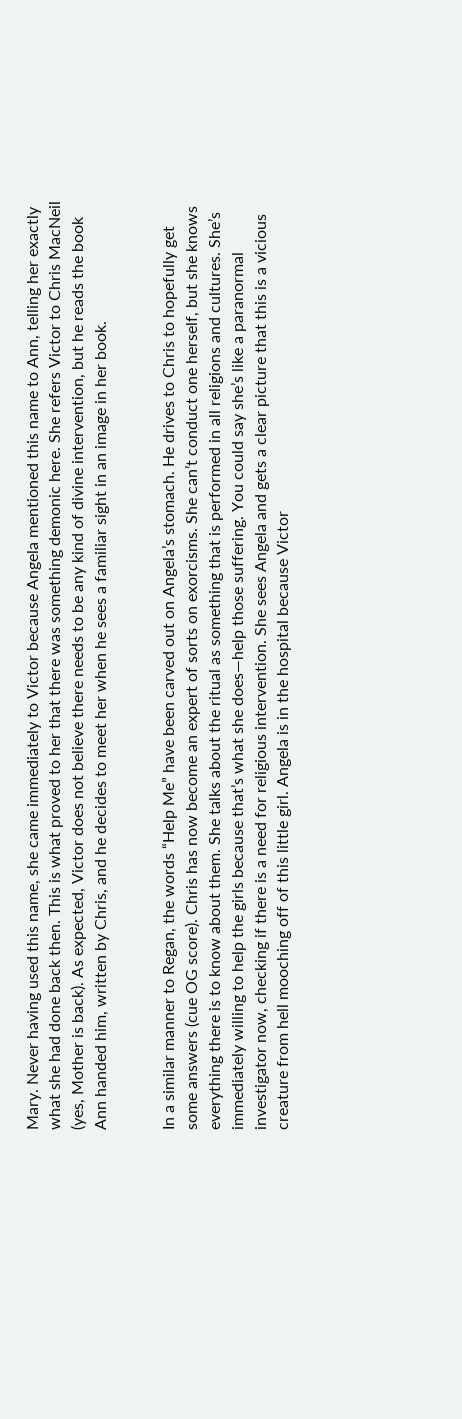Mary. Never having used this name, she came immediately to Victor because Angela mentioned this name to Ann, telling her exactly what she had done back then. This is what proved to her that there was something demonic here. She refers Victor to Chris MacNeil (yes, Mother is back). As expected, Victor does not believe there needs to be any kind of divine intervention, but he reads the book Ann handed him, written by Chris, and he decides to meet her when he sees a familiar sight in an image in her book.


In a similar manner to Regan, the words “Help Me” have been carved out on Angela’s stomach. He drives to Chris to hopefully get some answers (cue OG score). Chris has now become an expert of sorts on exorcisms. She can’t conduct one herself, but she knows everything there is to know about them. She talks about the ritual as something that is performed in all religions and cultures. She’s immediately willing to help the girls because that’s what she does—help those suffering. You could say she’s like a paranormal investigator now, checking if there is a need for religious intervention. She sees Angela and gets a clear picture that this is a vicious creature from hell mooching off of this little girl. Angela is in the hospital because Victor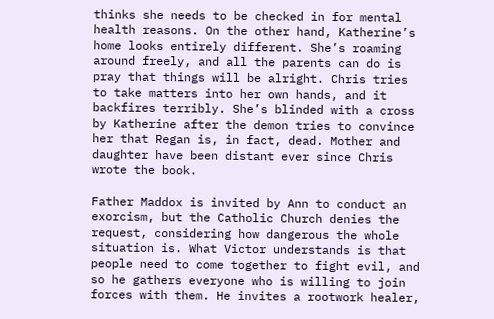thinks she needs to be checked in for mental health reasons. On the other hand, Katherine’s home looks entirely different. She’s roaming around freely, and all the parents can do is pray that things will be alright. Chris tries to take matters into her own hands, and it backfires terribly. She’s blinded with a cross by Katherine after the demon tries to convince her that Regan is, in fact, dead. Mother and daughter have been distant ever since Chris wrote the book.

Father Maddox is invited by Ann to conduct an exorcism, but the Catholic Church denies the request, considering how dangerous the whole situation is. What Victor understands is that people need to come together to fight evil, and so he gathers everyone who is willing to join forces with them. He invites a rootwork healer,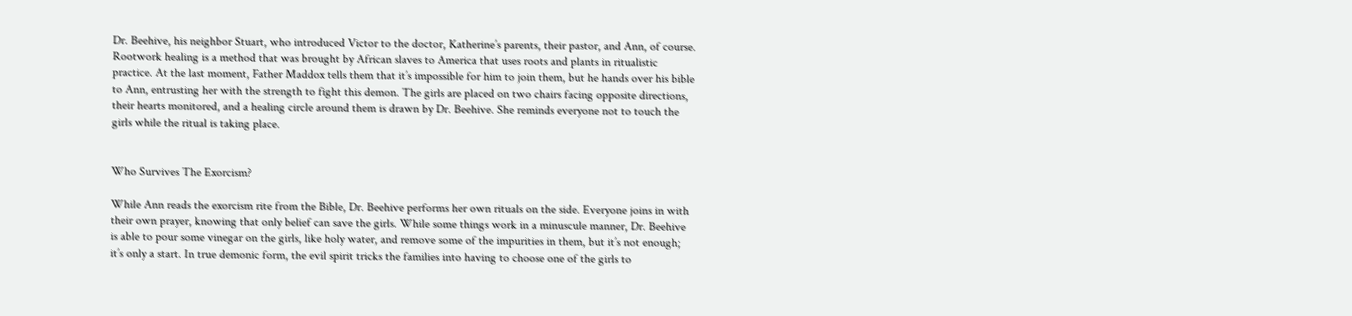Dr. Beehive, his neighbor Stuart, who introduced Victor to the doctor, Katherine’s parents, their pastor, and Ann, of course. Rootwork healing is a method that was brought by African slaves to America that uses roots and plants in ritualistic practice. At the last moment, Father Maddox tells them that it’s impossible for him to join them, but he hands over his bible to Ann, entrusting her with the strength to fight this demon. The girls are placed on two chairs facing opposite directions, their hearts monitored, and a healing circle around them is drawn by Dr. Beehive. She reminds everyone not to touch the girls while the ritual is taking place.


Who Survives The Exorcism?

While Ann reads the exorcism rite from the Bible, Dr. Beehive performs her own rituals on the side. Everyone joins in with their own prayer, knowing that only belief can save the girls. While some things work in a minuscule manner, Dr. Beehive is able to pour some vinegar on the girls, like holy water, and remove some of the impurities in them, but it’s not enough; it’s only a start. In true demonic form, the evil spirit tricks the families into having to choose one of the girls to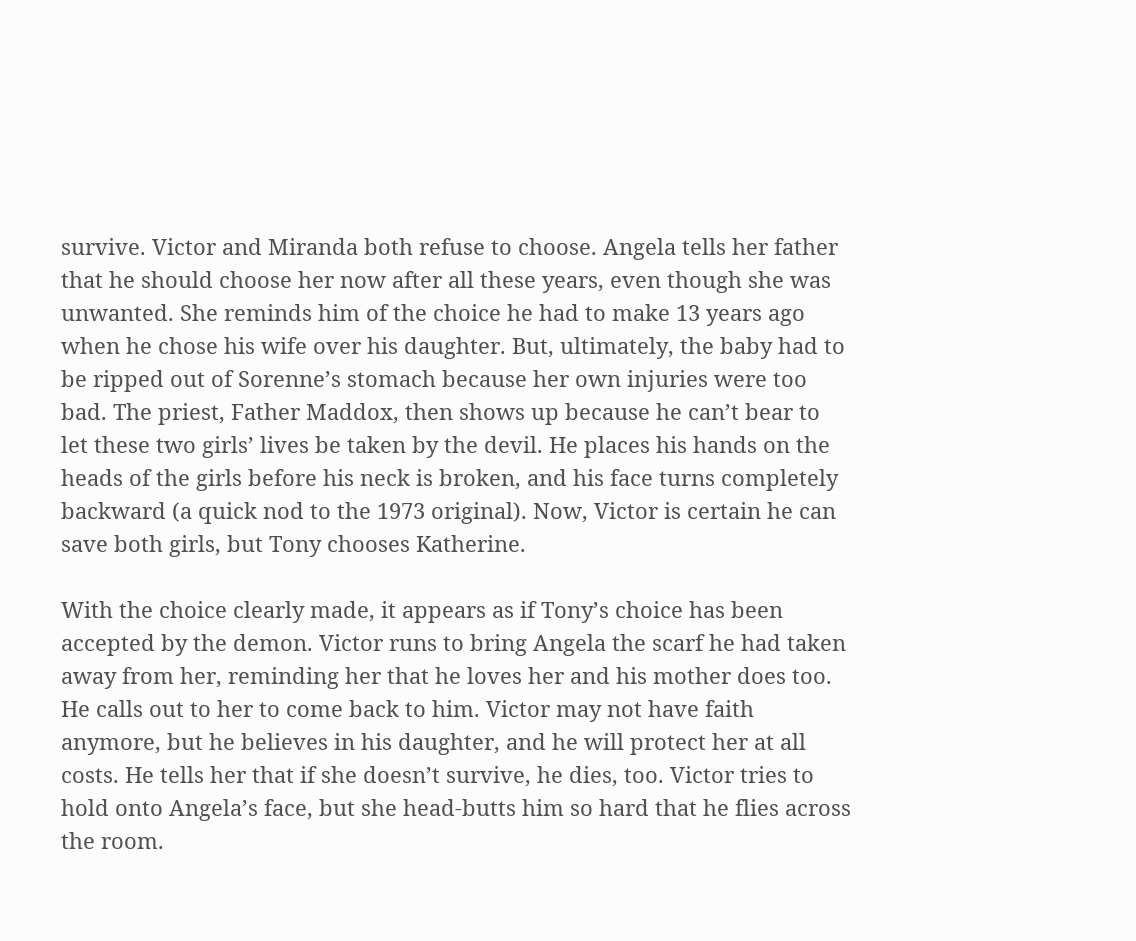survive. Victor and Miranda both refuse to choose. Angela tells her father that he should choose her now after all these years, even though she was unwanted. She reminds him of the choice he had to make 13 years ago when he chose his wife over his daughter. But, ultimately, the baby had to be ripped out of Sorenne’s stomach because her own injuries were too bad. The priest, Father Maddox, then shows up because he can’t bear to let these two girls’ lives be taken by the devil. He places his hands on the heads of the girls before his neck is broken, and his face turns completely backward (a quick nod to the 1973 original). Now, Victor is certain he can save both girls, but Tony chooses Katherine.

With the choice clearly made, it appears as if Tony’s choice has been accepted by the demon. Victor runs to bring Angela the scarf he had taken away from her, reminding her that he loves her and his mother does too. He calls out to her to come back to him. Victor may not have faith anymore, but he believes in his daughter, and he will protect her at all costs. He tells her that if she doesn’t survive, he dies, too. Victor tries to hold onto Angela’s face, but she head-butts him so hard that he flies across the room.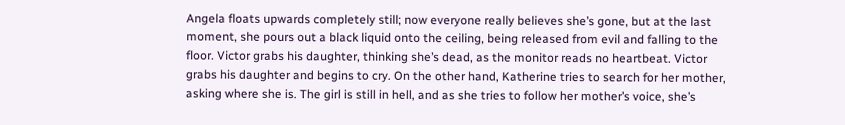Angela floats upwards completely still; now everyone really believes she’s gone, but at the last moment, she pours out a black liquid onto the ceiling, being released from evil and falling to the floor. Victor grabs his daughter, thinking she’s dead, as the monitor reads no heartbeat. Victor grabs his daughter and begins to cry. On the other hand, Katherine tries to search for her mother, asking where she is. The girl is still in hell, and as she tries to follow her mother’s voice, she’s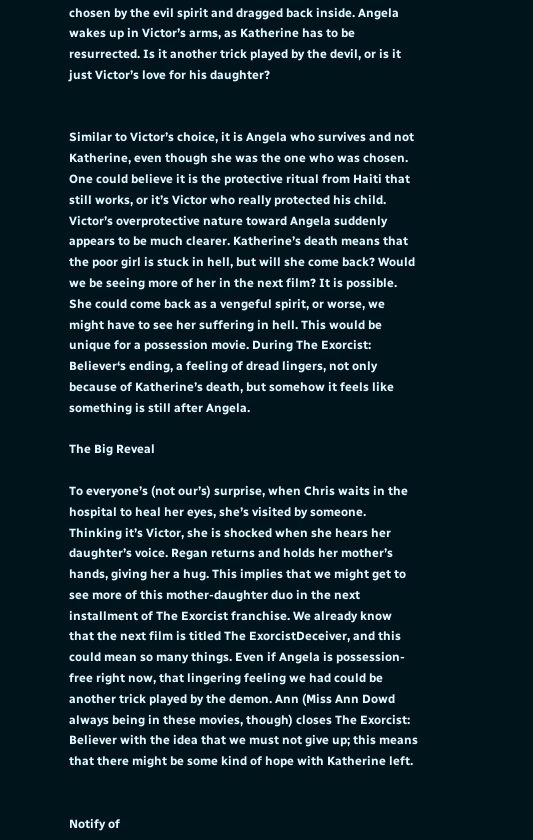chosen by the evil spirit and dragged back inside. Angela wakes up in Victor’s arms, as Katherine has to be resurrected. Is it another trick played by the devil, or is it just Victor’s love for his daughter?


Similar to Victor’s choice, it is Angela who survives and not Katherine, even though she was the one who was chosen. One could believe it is the protective ritual from Haiti that still works, or it’s Victor who really protected his child. Victor’s overprotective nature toward Angela suddenly appears to be much clearer. Katherine’s death means that the poor girl is stuck in hell, but will she come back? Would we be seeing more of her in the next film? It is possible. She could come back as a vengeful spirit, or worse, we might have to see her suffering in hell. This would be unique for a possession movie. During The Exorcist: Believer‘s ending, a feeling of dread lingers, not only because of Katherine’s death, but somehow it feels like something is still after Angela.

The Big Reveal

To everyone’s (not our’s) surprise, when Chris waits in the hospital to heal her eyes, she’s visited by someone. Thinking it’s Victor, she is shocked when she hears her daughter’s voice. Regan returns and holds her mother’s hands, giving her a hug. This implies that we might get to see more of this mother-daughter duo in the next installment of The Exorcist franchise. We already know that the next film is titled The ExorcistDeceiver, and this could mean so many things. Even if Angela is possession-free right now, that lingering feeling we had could be another trick played by the demon. Ann (Miss Ann Dowd always being in these movies, though) closes The Exorcist: Believer with the idea that we must not give up; this means that there might be some kind of hope with Katherine left.


Notify of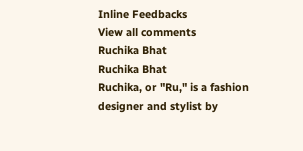Inline Feedbacks
View all comments
Ruchika Bhat
Ruchika Bhat
Ruchika, or "Ru," is a fashion designer and stylist by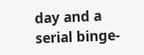day and a serial binge-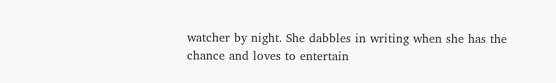watcher by night. She dabbles in writing when she has the chance and loves to entertain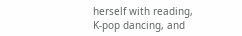herself with reading, K-pop dancing, and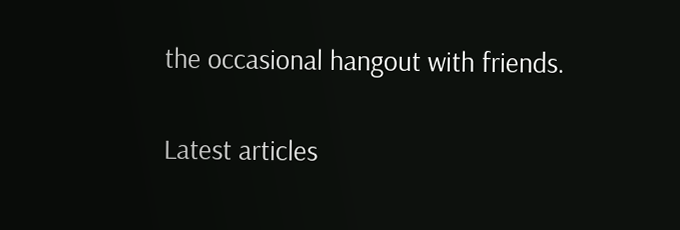the occasional hangout with friends.

Latest articles